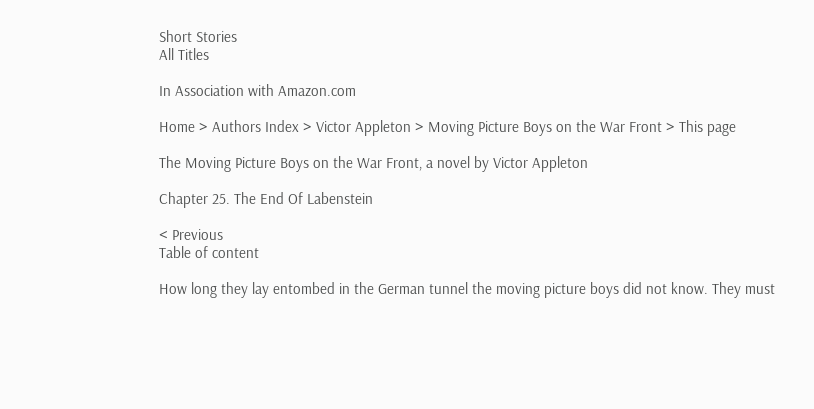Short Stories
All Titles

In Association with Amazon.com

Home > Authors Index > Victor Appleton > Moving Picture Boys on the War Front > This page

The Moving Picture Boys on the War Front, a novel by Victor Appleton

Chapter 25. The End Of Labenstein

< Previous
Table of content

How long they lay entombed in the German tunnel the moving picture boys did not know. They must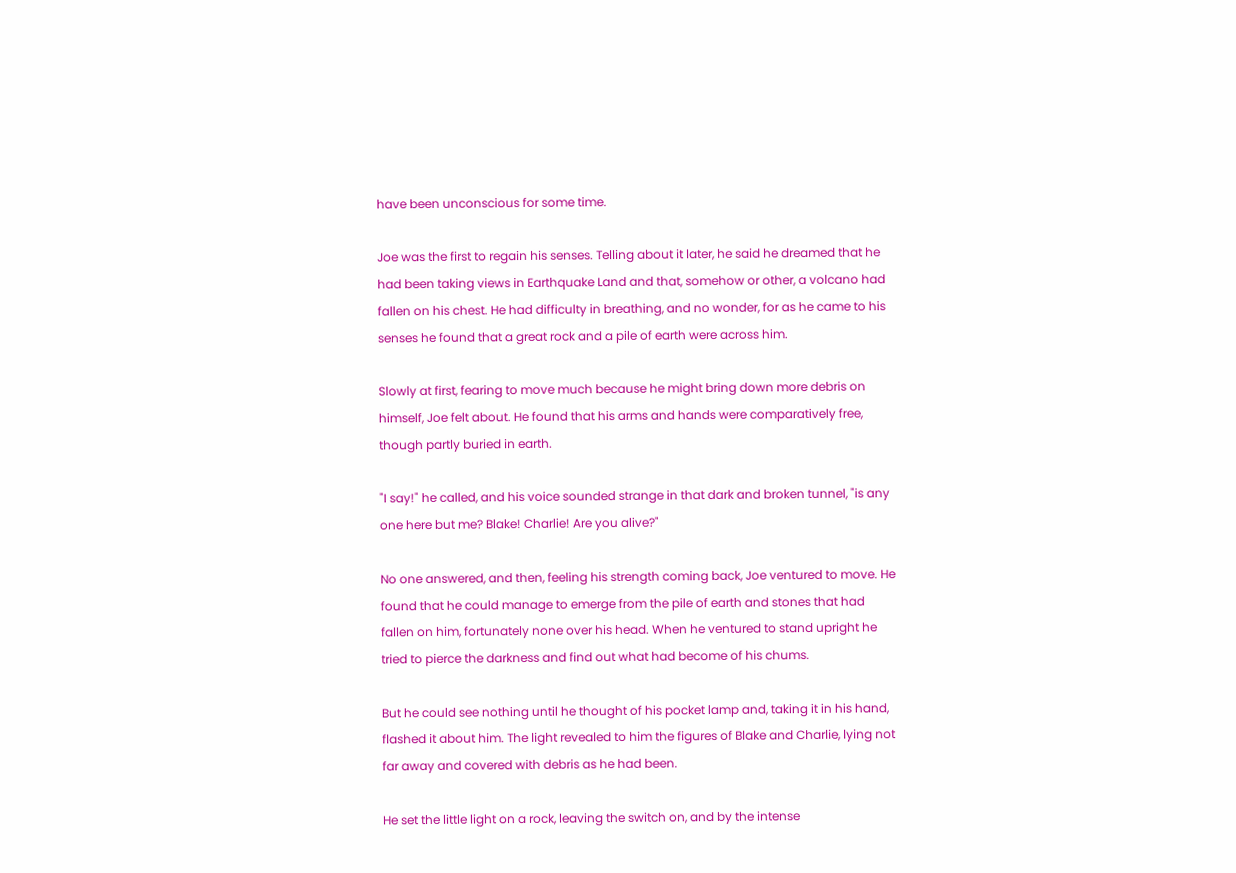have been unconscious for some time.

Joe was the first to regain his senses. Telling about it later, he said he dreamed that he had been taking views in Earthquake Land and that, somehow or other, a volcano had fallen on his chest. He had difficulty in breathing, and no wonder, for as he came to his senses he found that a great rock and a pile of earth were across him.

Slowly at first, fearing to move much because he might bring down more debris on himself, Joe felt about. He found that his arms and hands were comparatively free, though partly buried in earth.

"I say!" he called, and his voice sounded strange in that dark and broken tunnel, "is any one here but me? Blake! Charlie! Are you alive?"

No one answered, and then, feeling his strength coming back, Joe ventured to move. He found that he could manage to emerge from the pile of earth and stones that had fallen on him, fortunately none over his head. When he ventured to stand upright he tried to pierce the darkness and find out what had become of his chums.

But he could see nothing until he thought of his pocket lamp and, taking it in his hand, flashed it about him. The light revealed to him the figures of Blake and Charlie, lying not far away and covered with debris as he had been.

He set the little light on a rock, leaving the switch on, and by the intense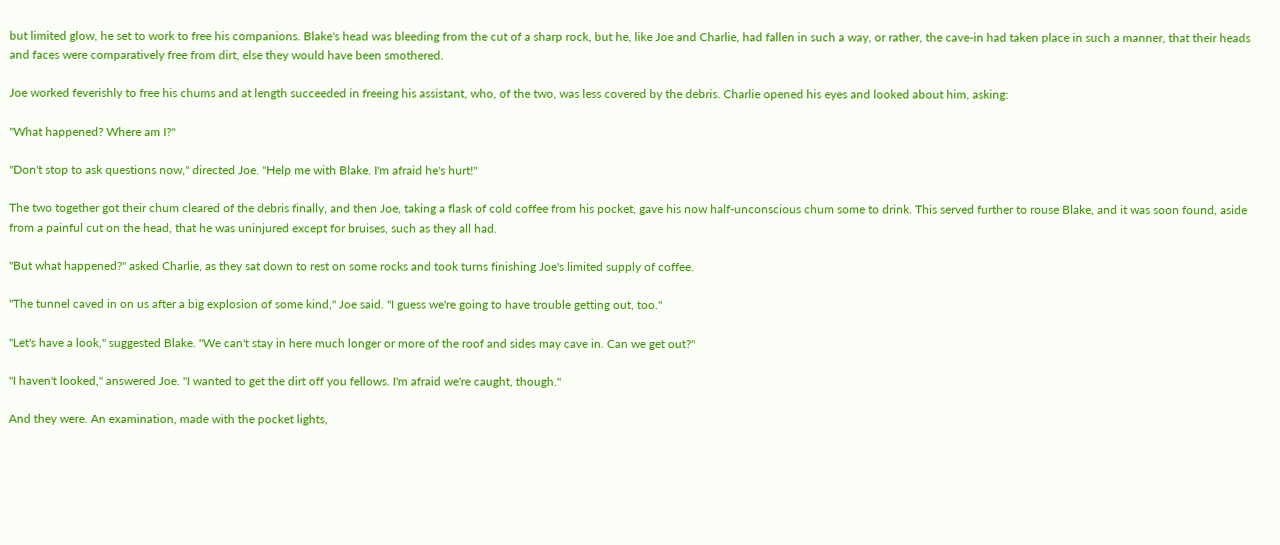but limited glow, he set to work to free his companions. Blake's head was bleeding from the cut of a sharp rock, but he, like Joe and Charlie, had fallen in such a way, or rather, the cave-in had taken place in such a manner, that their heads and faces were comparatively free from dirt, else they would have been smothered.

Joe worked feverishly to free his chums and at length succeeded in freeing his assistant, who, of the two, was less covered by the debris. Charlie opened his eyes and looked about him, asking:

"What happened? Where am I?"

"Don't stop to ask questions now," directed Joe. "Help me with Blake. I'm afraid he's hurt!"

The two together got their chum cleared of the debris finally, and then Joe, taking a flask of cold coffee from his pocket, gave his now half-unconscious chum some to drink. This served further to rouse Blake, and it was soon found, aside from a painful cut on the head, that he was uninjured except for bruises, such as they all had.

"But what happened?" asked Charlie, as they sat down to rest on some rocks and took turns finishing Joe's limited supply of coffee.

"The tunnel caved in on us after a big explosion of some kind," Joe said. "I guess we're going to have trouble getting out, too."

"Let's have a look," suggested Blake. "We can't stay in here much longer or more of the roof and sides may cave in. Can we get out?"

"I haven't looked," answered Joe. "I wanted to get the dirt off you fellows. I'm afraid we're caught, though."

And they were. An examination, made with the pocket lights,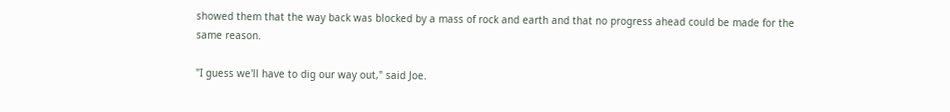showed them that the way back was blocked by a mass of rock and earth and that no progress ahead could be made for the same reason.

"I guess we'll have to dig our way out," said Joe.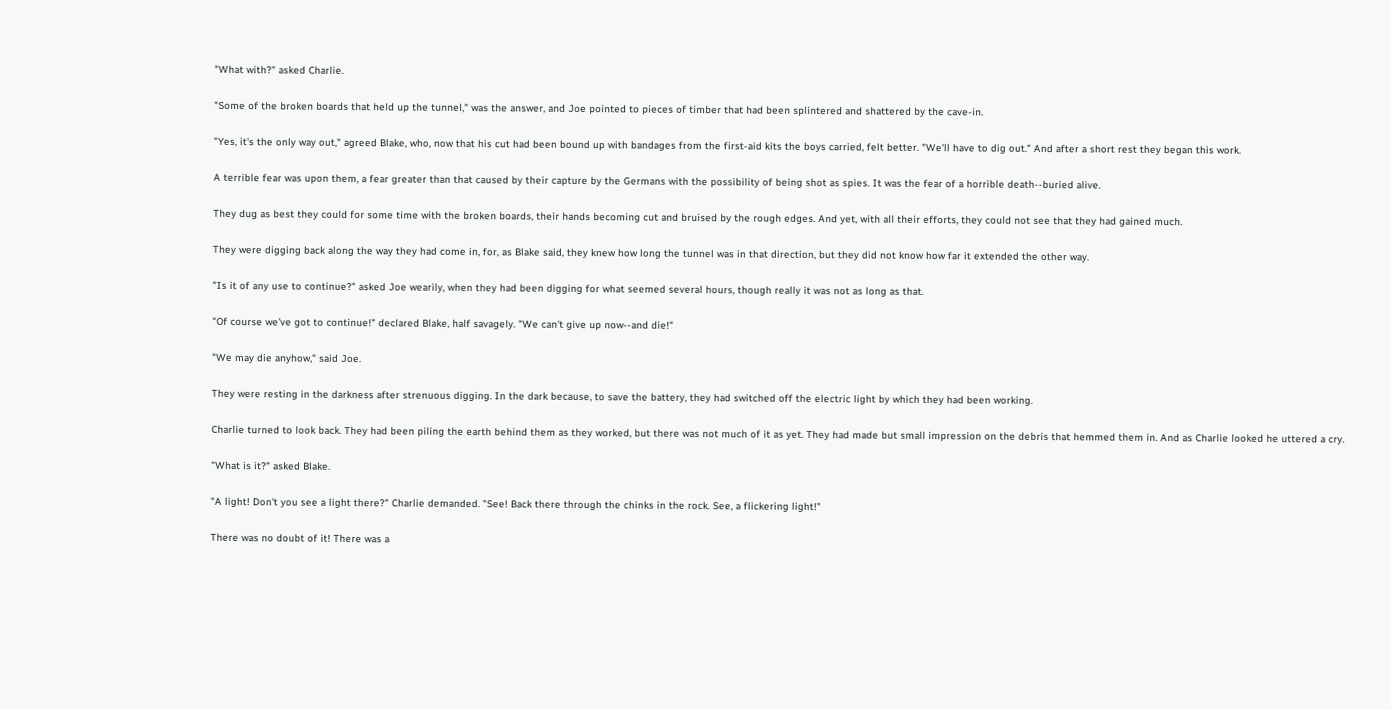"What with?" asked Charlie.

"Some of the broken boards that held up the tunnel," was the answer, and Joe pointed to pieces of timber that had been splintered and shattered by the cave-in.

"Yes, it's the only way out," agreed Blake, who, now that his cut had been bound up with bandages from the first-aid kits the boys carried, felt better. "We'll have to dig out." And after a short rest they began this work.

A terrible fear was upon them, a fear greater than that caused by their capture by the Germans with the possibility of being shot as spies. It was the fear of a horrible death--buried alive.

They dug as best they could for some time with the broken boards, their hands becoming cut and bruised by the rough edges. And yet, with all their efforts, they could not see that they had gained much.

They were digging back along the way they had come in, for, as Blake said, they knew how long the tunnel was in that direction, but they did not know how far it extended the other way.

"Is it of any use to continue?" asked Joe wearily, when they had been digging for what seemed several hours, though really it was not as long as that.

"Of course we've got to continue!" declared Blake, half savagely. "We can't give up now--and die!"

"We may die anyhow," said Joe.

They were resting in the darkness after strenuous digging. In the dark because, to save the battery, they had switched off the electric light by which they had been working.

Charlie turned to look back. They had been piling the earth behind them as they worked, but there was not much of it as yet. They had made but small impression on the debris that hemmed them in. And as Charlie looked he uttered a cry.

"What is it?" asked Blake.

"A light! Don't you see a light there?" Charlie demanded. "See! Back there through the chinks in the rock. See, a flickering light!"

There was no doubt of it! There was a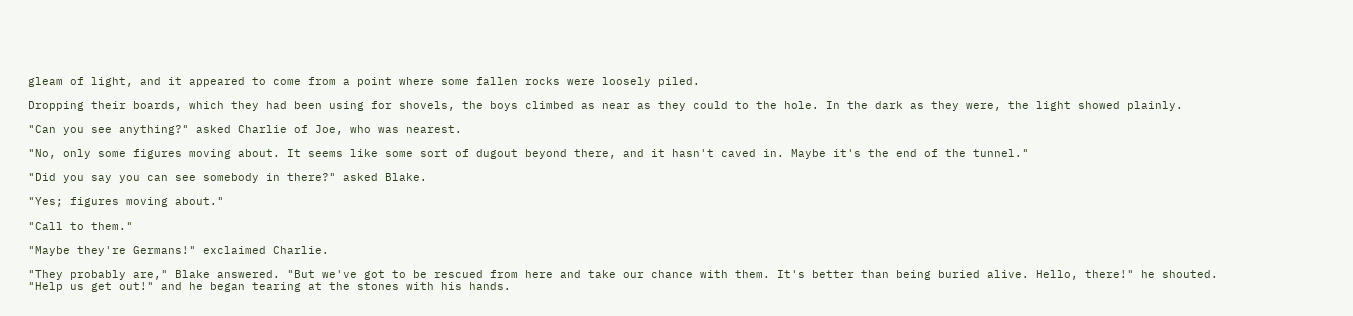gleam of light, and it appeared to come from a point where some fallen rocks were loosely piled.

Dropping their boards, which they had been using for shovels, the boys climbed as near as they could to the hole. In the dark as they were, the light showed plainly.

"Can you see anything?" asked Charlie of Joe, who was nearest.

"No, only some figures moving about. It seems like some sort of dugout beyond there, and it hasn't caved in. Maybe it's the end of the tunnel."

"Did you say you can see somebody in there?" asked Blake.

"Yes; figures moving about."

"Call to them."

"Maybe they're Germans!" exclaimed Charlie.

"They probably are," Blake answered. "But we've got to be rescued from here and take our chance with them. It's better than being buried alive. Hello, there!" he shouted. "Help us get out!" and he began tearing at the stones with his hands.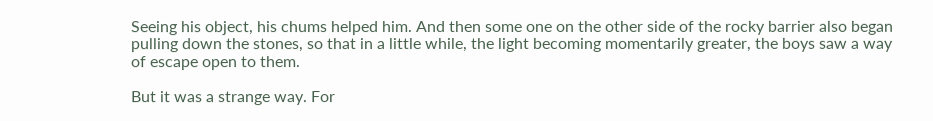Seeing his object, his chums helped him. And then some one on the other side of the rocky barrier also began pulling down the stones, so that in a little while, the light becoming momentarily greater, the boys saw a way of escape open to them.

But it was a strange way. For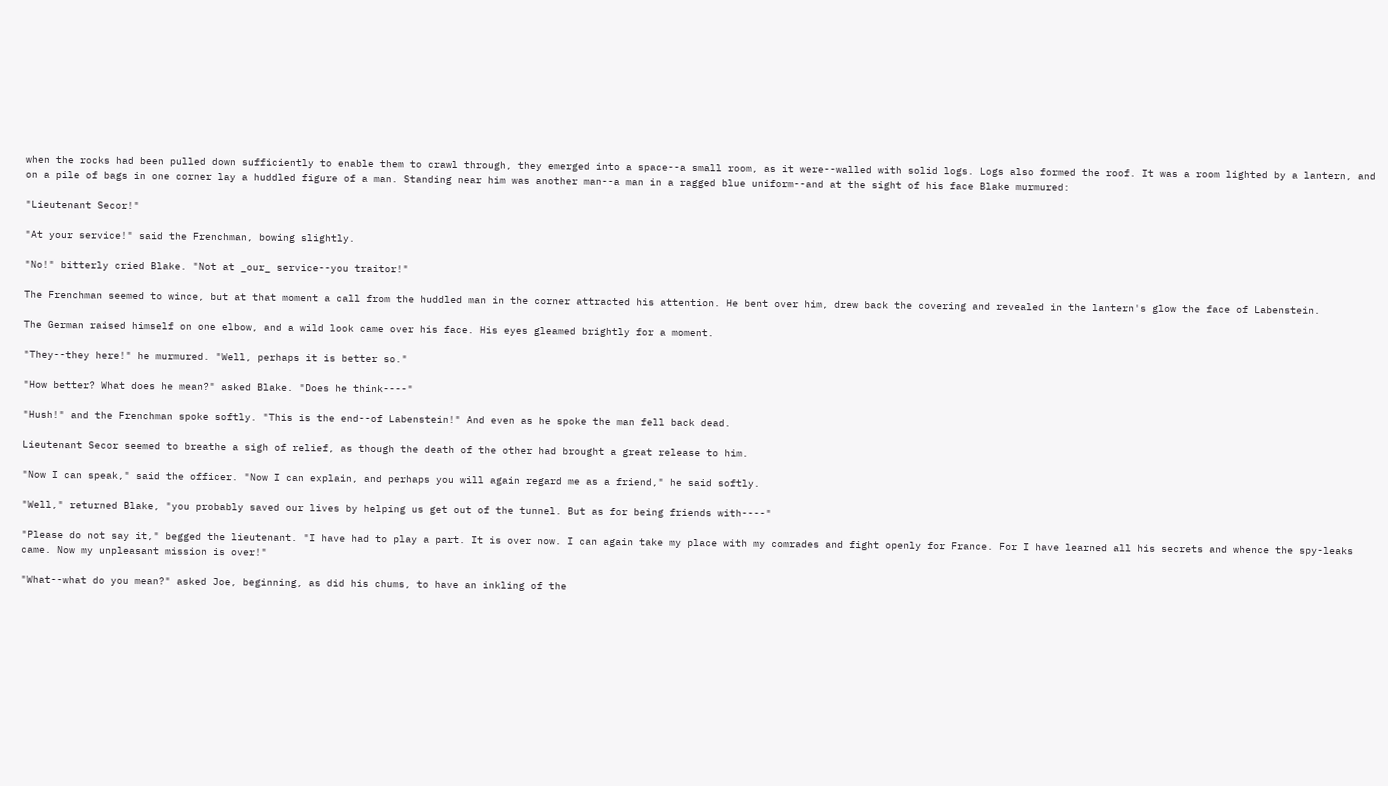when the rocks had been pulled down sufficiently to enable them to crawl through, they emerged into a space--a small room, as it were--walled with solid logs. Logs also formed the roof. It was a room lighted by a lantern, and on a pile of bags in one corner lay a huddled figure of a man. Standing near him was another man--a man in a ragged blue uniform--and at the sight of his face Blake murmured:

"Lieutenant Secor!"

"At your service!" said the Frenchman, bowing slightly.

"No!" bitterly cried Blake. "Not at _our_ service--you traitor!"

The Frenchman seemed to wince, but at that moment a call from the huddled man in the corner attracted his attention. He bent over him, drew back the covering and revealed in the lantern's glow the face of Labenstein.

The German raised himself on one elbow, and a wild look came over his face. His eyes gleamed brightly for a moment.

"They--they here!" he murmured. "Well, perhaps it is better so."

"How better? What does he mean?" asked Blake. "Does he think----"

"Hush!" and the Frenchman spoke softly. "This is the end--of Labenstein!" And even as he spoke the man fell back dead.

Lieutenant Secor seemed to breathe a sigh of relief, as though the death of the other had brought a great release to him.

"Now I can speak," said the officer. "Now I can explain, and perhaps you will again regard me as a friend," he said softly.

"Well," returned Blake, "you probably saved our lives by helping us get out of the tunnel. But as for being friends with----"

"Please do not say it," begged the lieutenant. "I have had to play a part. It is over now. I can again take my place with my comrades and fight openly for France. For I have learned all his secrets and whence the spy-leaks came. Now my unpleasant mission is over!"

"What--what do you mean?" asked Joe, beginning, as did his chums, to have an inkling of the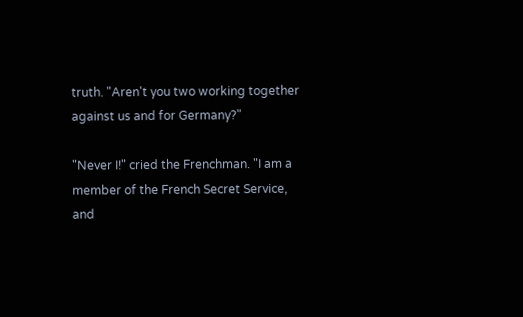truth. "Aren't you two working together against us and for Germany?"

"Never I!" cried the Frenchman. "I am a member of the French Secret Service, and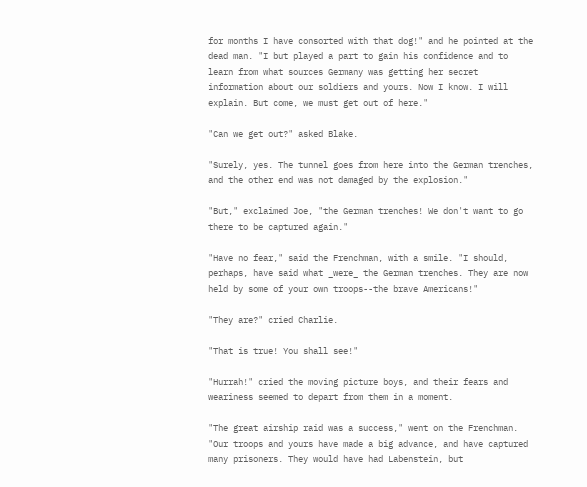for months I have consorted with that dog!" and he pointed at the dead man. "I but played a part to gain his confidence and to learn from what sources Germany was getting her secret information about our soldiers and yours. Now I know. I will explain. But come, we must get out of here."

"Can we get out?" asked Blake.

"Surely, yes. The tunnel goes from here into the German trenches, and the other end was not damaged by the explosion."

"But," exclaimed Joe, "the German trenches! We don't want to go there to be captured again."

"Have no fear," said the Frenchman, with a smile. "I should, perhaps, have said what _were_ the German trenches. They are now held by some of your own troops--the brave Americans!"

"They are?" cried Charlie.

"That is true! You shall see!"

"Hurrah!" cried the moving picture boys, and their fears and weariness seemed to depart from them in a moment.

"The great airship raid was a success," went on the Frenchman. "Our troops and yours have made a big advance, and have captured many prisoners. They would have had Labenstein, but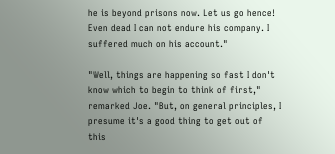he is beyond prisons now. Let us go hence! Even dead I can not endure his company. I suffered much on his account."

"Well, things are happening so fast I don't know which to begin to think of first," remarked Joe. "But, on general principles, I presume it's a good thing to get out of this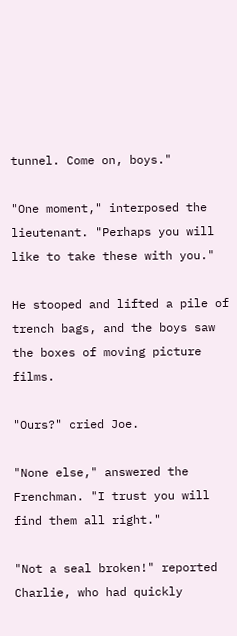tunnel. Come on, boys."

"One moment," interposed the lieutenant. "Perhaps you will like to take these with you."

He stooped and lifted a pile of trench bags, and the boys saw the boxes of moving picture films.

"Ours?" cried Joe.

"None else," answered the Frenchman. "I trust you will find them all right."

"Not a seal broken!" reported Charlie, who had quickly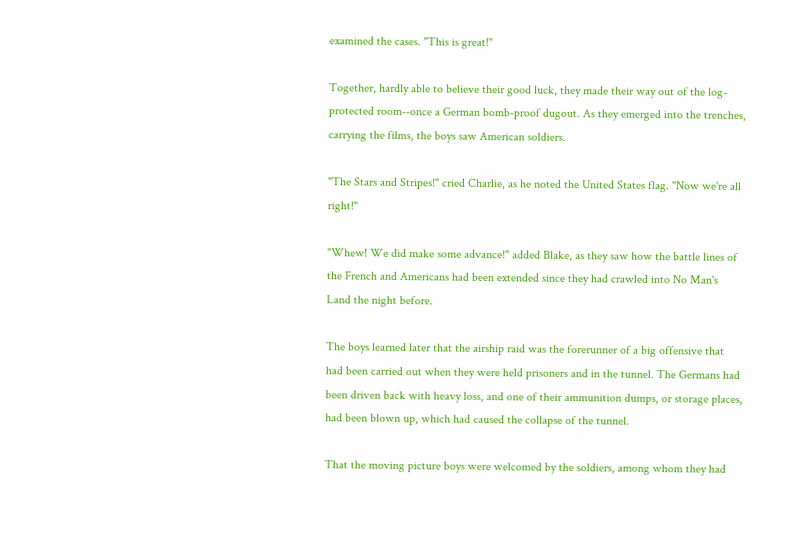examined the cases. "This is great!"

Together, hardly able to believe their good luck, they made their way out of the log-protected room--once a German bomb-proof dugout. As they emerged into the trenches, carrying the films, the boys saw American soldiers.

"The Stars and Stripes!" cried Charlie, as he noted the United States flag. "Now we're all right!"

"Whew! We did make some advance!" added Blake, as they saw how the battle lines of the French and Americans had been extended since they had crawled into No Man's Land the night before.

The boys learned later that the airship raid was the forerunner of a big offensive that had been carried out when they were held prisoners and in the tunnel. The Germans had been driven back with heavy loss, and one of their ammunition dumps, or storage places, had been blown up, which had caused the collapse of the tunnel.

That the moving picture boys were welcomed by the soldiers, among whom they had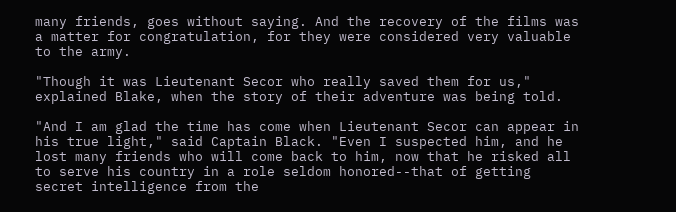many friends, goes without saying. And the recovery of the films was a matter for congratulation, for they were considered very valuable to the army.

"Though it was Lieutenant Secor who really saved them for us," explained Blake, when the story of their adventure was being told.

"And I am glad the time has come when Lieutenant Secor can appear in his true light," said Captain Black. "Even I suspected him, and he lost many friends who will come back to him, now that he risked all to serve his country in a role seldom honored--that of getting secret intelligence from the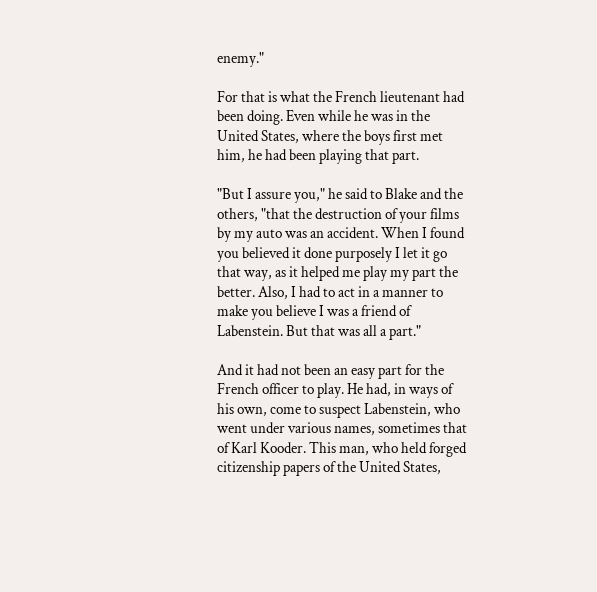enemy."

For that is what the French lieutenant had been doing. Even while he was in the United States, where the boys first met him, he had been playing that part.

"But I assure you," he said to Blake and the others, "that the destruction of your films by my auto was an accident. When I found you believed it done purposely I let it go that way, as it helped me play my part the better. Also, I had to act in a manner to make you believe I was a friend of Labenstein. But that was all a part."

And it had not been an easy part for the French officer to play. He had, in ways of his own, come to suspect Labenstein, who went under various names, sometimes that of Karl Kooder. This man, who held forged citizenship papers of the United States,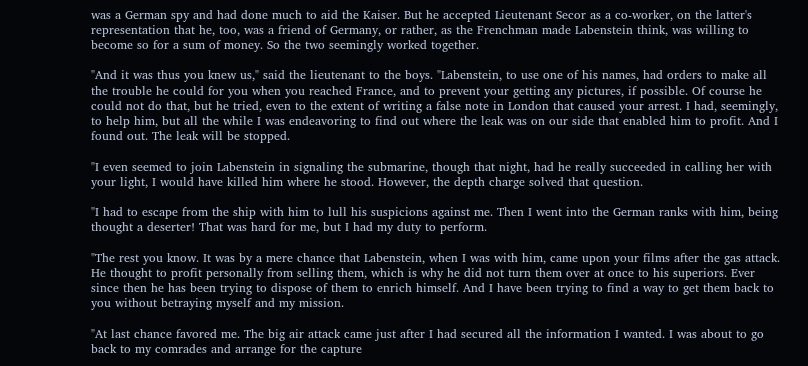was a German spy and had done much to aid the Kaiser. But he accepted Lieutenant Secor as a co-worker, on the latter's representation that he, too, was a friend of Germany, or rather, as the Frenchman made Labenstein think, was willing to become so for a sum of money. So the two seemingly worked together.

"And it was thus you knew us," said the lieutenant to the boys. "Labenstein, to use one of his names, had orders to make all the trouble he could for you when you reached France, and to prevent your getting any pictures, if possible. Of course he could not do that, but he tried, even to the extent of writing a false note in London that caused your arrest. I had, seemingly, to help him, but all the while I was endeavoring to find out where the leak was on our side that enabled him to profit. And I found out. The leak will be stopped.

"I even seemed to join Labenstein in signaling the submarine, though that night, had he really succeeded in calling her with your light, I would have killed him where he stood. However, the depth charge solved that question.

"I had to escape from the ship with him to lull his suspicions against me. Then I went into the German ranks with him, being thought a deserter! That was hard for me, but I had my duty to perform.

"The rest you know. It was by a mere chance that Labenstein, when I was with him, came upon your films after the gas attack. He thought to profit personally from selling them, which is why he did not turn them over at once to his superiors. Ever since then he has been trying to dispose of them to enrich himself. And I have been trying to find a way to get them back to you without betraying myself and my mission.

"At last chance favored me. The big air attack came just after I had secured all the information I wanted. I was about to go back to my comrades and arrange for the capture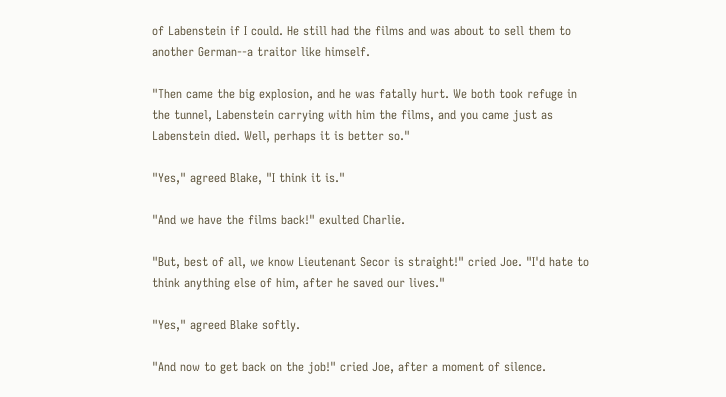of Labenstein if I could. He still had the films and was about to sell them to another German--a traitor like himself.

"Then came the big explosion, and he was fatally hurt. We both took refuge in the tunnel, Labenstein carrying with him the films, and you came just as Labenstein died. Well, perhaps it is better so."

"Yes," agreed Blake, "I think it is."

"And we have the films back!" exulted Charlie.

"But, best of all, we know Lieutenant Secor is straight!" cried Joe. "I'd hate to think anything else of him, after he saved our lives."

"Yes," agreed Blake softly.

"And now to get back on the job!" cried Joe, after a moment of silence.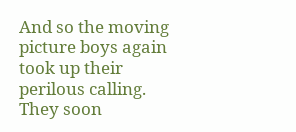And so the moving picture boys again took up their perilous calling. They soon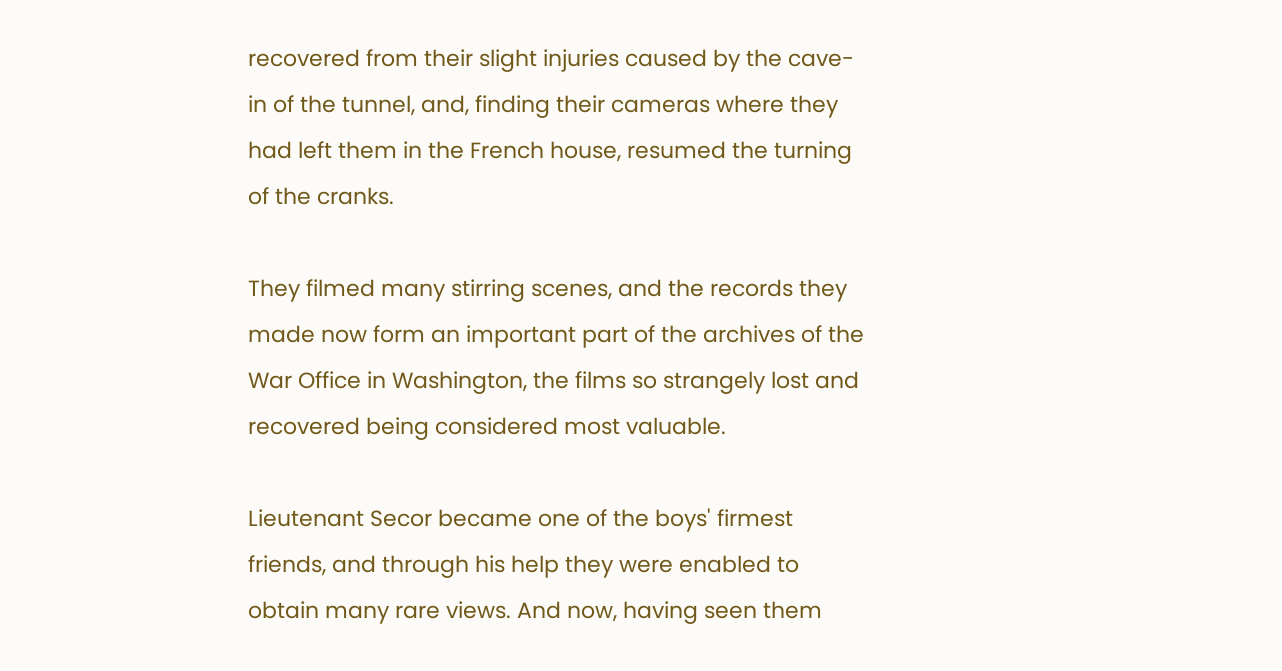recovered from their slight injuries caused by the cave-in of the tunnel, and, finding their cameras where they had left them in the French house, resumed the turning of the cranks.

They filmed many stirring scenes, and the records they made now form an important part of the archives of the War Office in Washington, the films so strangely lost and recovered being considered most valuable.

Lieutenant Secor became one of the boys' firmest friends, and through his help they were enabled to obtain many rare views. And now, having seen them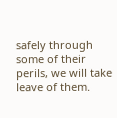safely through some of their perils, we will take leave of them.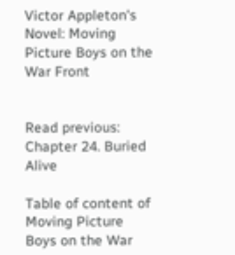Victor Appleton's Novel: Moving Picture Boys on the War Front


Read previous: Chapter 24. Buried Alive

Table of content of Moving Picture Boys on the War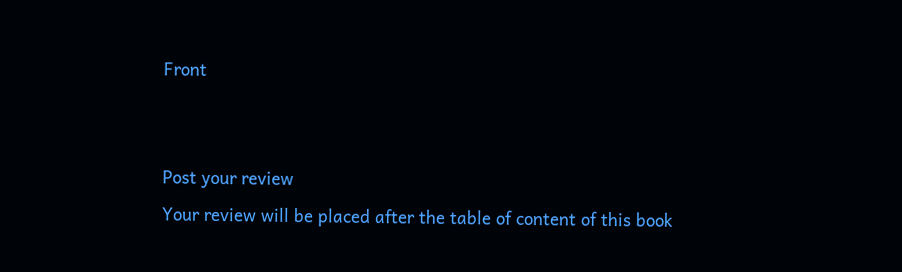Front


Post your review
Your review will be placed after the table of content of this book